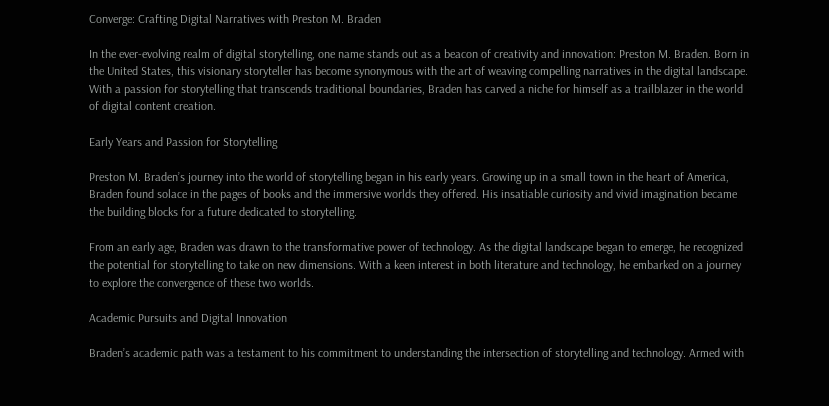Converge: Crafting Digital Narratives with Preston M. Braden

In the ever-evolving realm of digital storytelling, one name stands out as a beacon of creativity and innovation: Preston M. Braden. Born in the United States, this visionary storyteller has become synonymous with the art of weaving compelling narratives in the digital landscape. With a passion for storytelling that transcends traditional boundaries, Braden has carved a niche for himself as a trailblazer in the world of digital content creation.

Early Years and Passion for Storytelling

Preston M. Braden’s journey into the world of storytelling began in his early years. Growing up in a small town in the heart of America, Braden found solace in the pages of books and the immersive worlds they offered. His insatiable curiosity and vivid imagination became the building blocks for a future dedicated to storytelling.

From an early age, Braden was drawn to the transformative power of technology. As the digital landscape began to emerge, he recognized the potential for storytelling to take on new dimensions. With a keen interest in both literature and technology, he embarked on a journey to explore the convergence of these two worlds.

Academic Pursuits and Digital Innovation

Braden’s academic path was a testament to his commitment to understanding the intersection of storytelling and technology. Armed with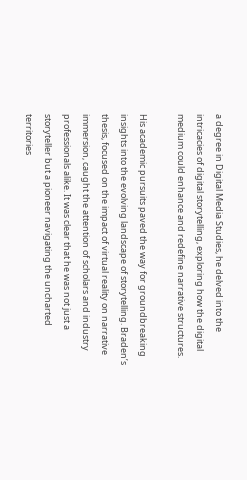a degree in Digital Media Studies, he delved into the intricacies of digital storytelling, exploring how the digital medium could enhance and redefine narrative structures.

His academic pursuits paved the way for groundbreaking insights into the evolving landscape of storytelling. Braden’s thesis, focused on the impact of virtual reality on narrative immersion, caught the attention of scholars and industry professionals alike. It was clear that he was not just a storyteller but a pioneer navigating the uncharted territories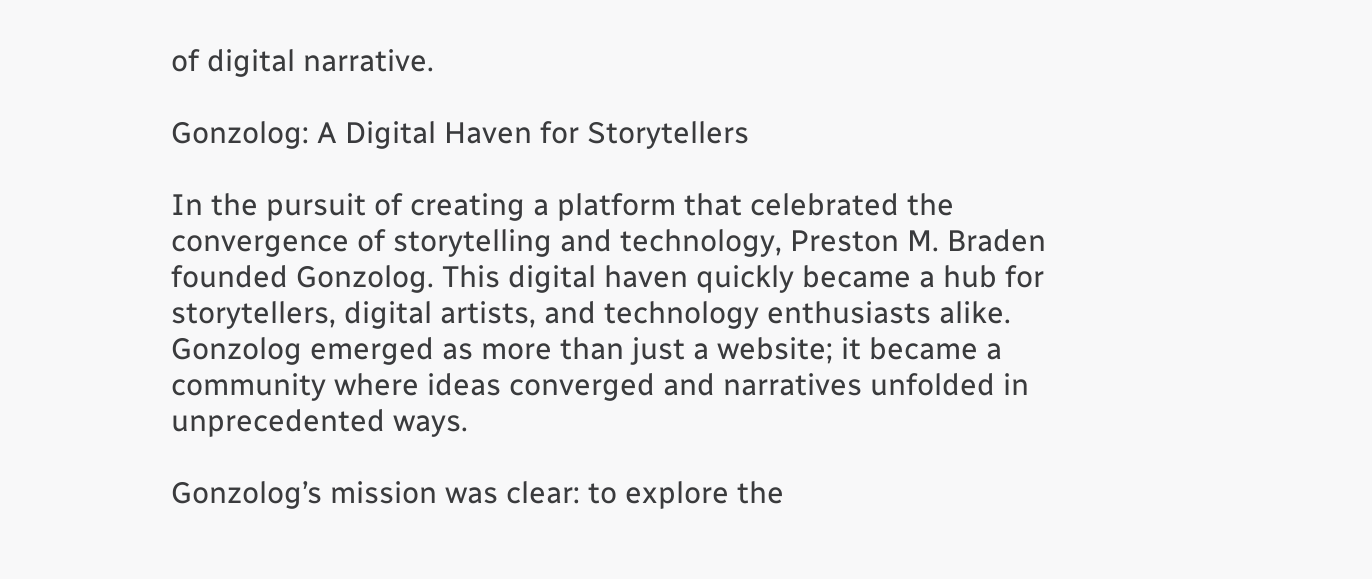of digital narrative.

Gonzolog: A Digital Haven for Storytellers

In the pursuit of creating a platform that celebrated the convergence of storytelling and technology, Preston M. Braden founded Gonzolog. This digital haven quickly became a hub for storytellers, digital artists, and technology enthusiasts alike. Gonzolog emerged as more than just a website; it became a community where ideas converged and narratives unfolded in unprecedented ways.

Gonzolog’s mission was clear: to explore the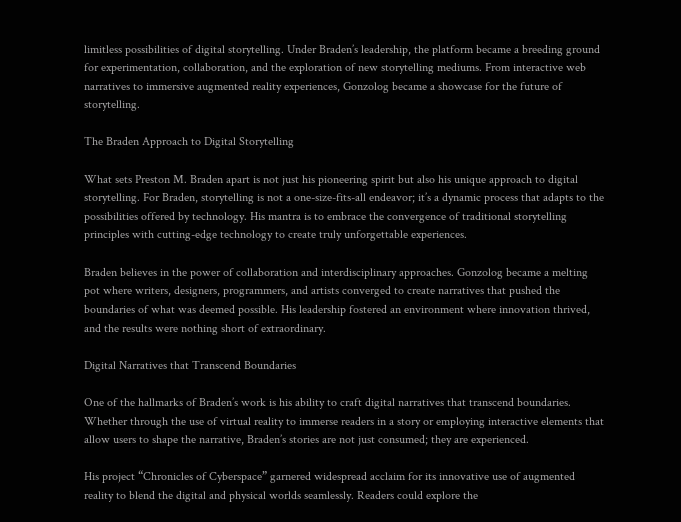limitless possibilities of digital storytelling. Under Braden’s leadership, the platform became a breeding ground for experimentation, collaboration, and the exploration of new storytelling mediums. From interactive web narratives to immersive augmented reality experiences, Gonzolog became a showcase for the future of storytelling.

The Braden Approach to Digital Storytelling

What sets Preston M. Braden apart is not just his pioneering spirit but also his unique approach to digital storytelling. For Braden, storytelling is not a one-size-fits-all endeavor; it’s a dynamic process that adapts to the possibilities offered by technology. His mantra is to embrace the convergence of traditional storytelling principles with cutting-edge technology to create truly unforgettable experiences.

Braden believes in the power of collaboration and interdisciplinary approaches. Gonzolog became a melting pot where writers, designers, programmers, and artists converged to create narratives that pushed the boundaries of what was deemed possible. His leadership fostered an environment where innovation thrived, and the results were nothing short of extraordinary.

Digital Narratives that Transcend Boundaries

One of the hallmarks of Braden’s work is his ability to craft digital narratives that transcend boundaries. Whether through the use of virtual reality to immerse readers in a story or employing interactive elements that allow users to shape the narrative, Braden’s stories are not just consumed; they are experienced.

His project “Chronicles of Cyberspace” garnered widespread acclaim for its innovative use of augmented reality to blend the digital and physical worlds seamlessly. Readers could explore the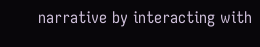narrative by interacting with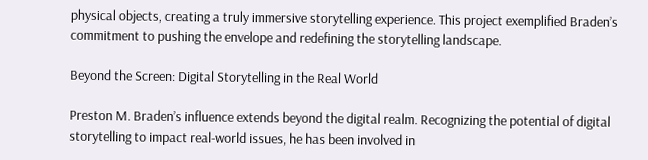physical objects, creating a truly immersive storytelling experience. This project exemplified Braden’s commitment to pushing the envelope and redefining the storytelling landscape.

Beyond the Screen: Digital Storytelling in the Real World

Preston M. Braden’s influence extends beyond the digital realm. Recognizing the potential of digital storytelling to impact real-world issues, he has been involved in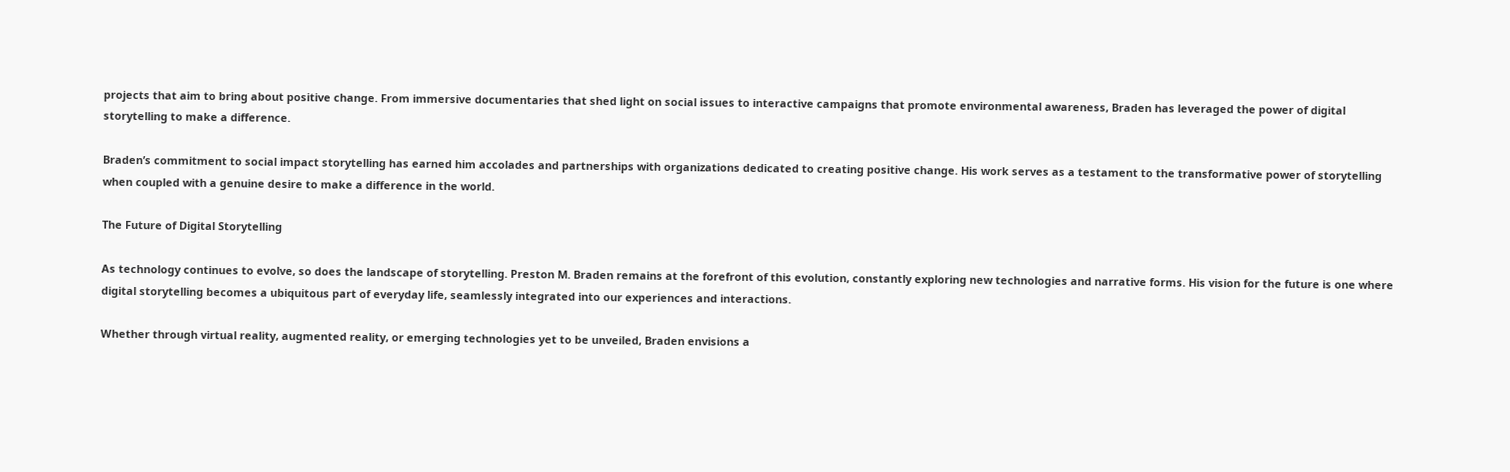projects that aim to bring about positive change. From immersive documentaries that shed light on social issues to interactive campaigns that promote environmental awareness, Braden has leveraged the power of digital storytelling to make a difference.

Braden’s commitment to social impact storytelling has earned him accolades and partnerships with organizations dedicated to creating positive change. His work serves as a testament to the transformative power of storytelling when coupled with a genuine desire to make a difference in the world.

The Future of Digital Storytelling

As technology continues to evolve, so does the landscape of storytelling. Preston M. Braden remains at the forefront of this evolution, constantly exploring new technologies and narrative forms. His vision for the future is one where digital storytelling becomes a ubiquitous part of everyday life, seamlessly integrated into our experiences and interactions.

Whether through virtual reality, augmented reality, or emerging technologies yet to be unveiled, Braden envisions a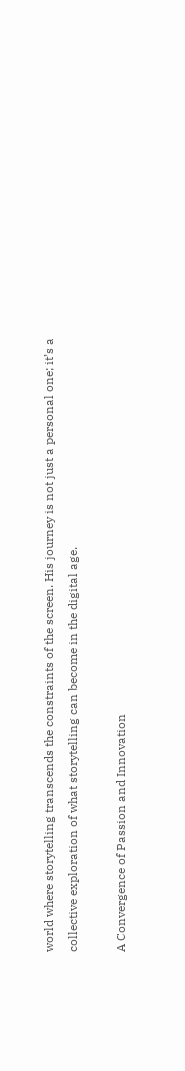world where storytelling transcends the constraints of the screen. His journey is not just a personal one; it’s a collective exploration of what storytelling can become in the digital age.

A Convergence of Passion and Innovation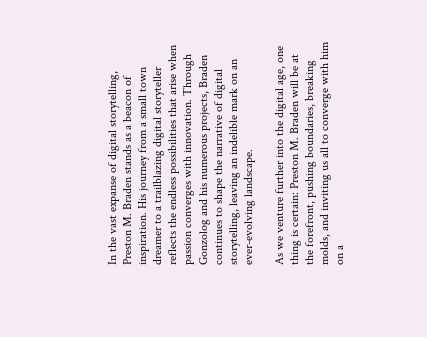In the vast expanse of digital storytelling, Preston M. Braden stands as a beacon of inspiration. His journey from a small town dreamer to a trailblazing digital storyteller reflects the endless possibilities that arise when passion converges with innovation. Through Gonzolog and his numerous projects, Braden continues to shape the narrative of digital storytelling, leaving an indelible mark on an ever-evolving landscape.

As we venture further into the digital age, one thing is certain: Preston M. Braden will be at the forefront, pushing boundaries, breaking molds, and inviting us all to converge with him on a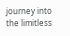journey into the limitless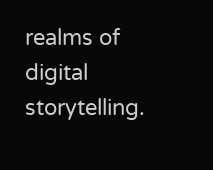realms of digital storytelling.